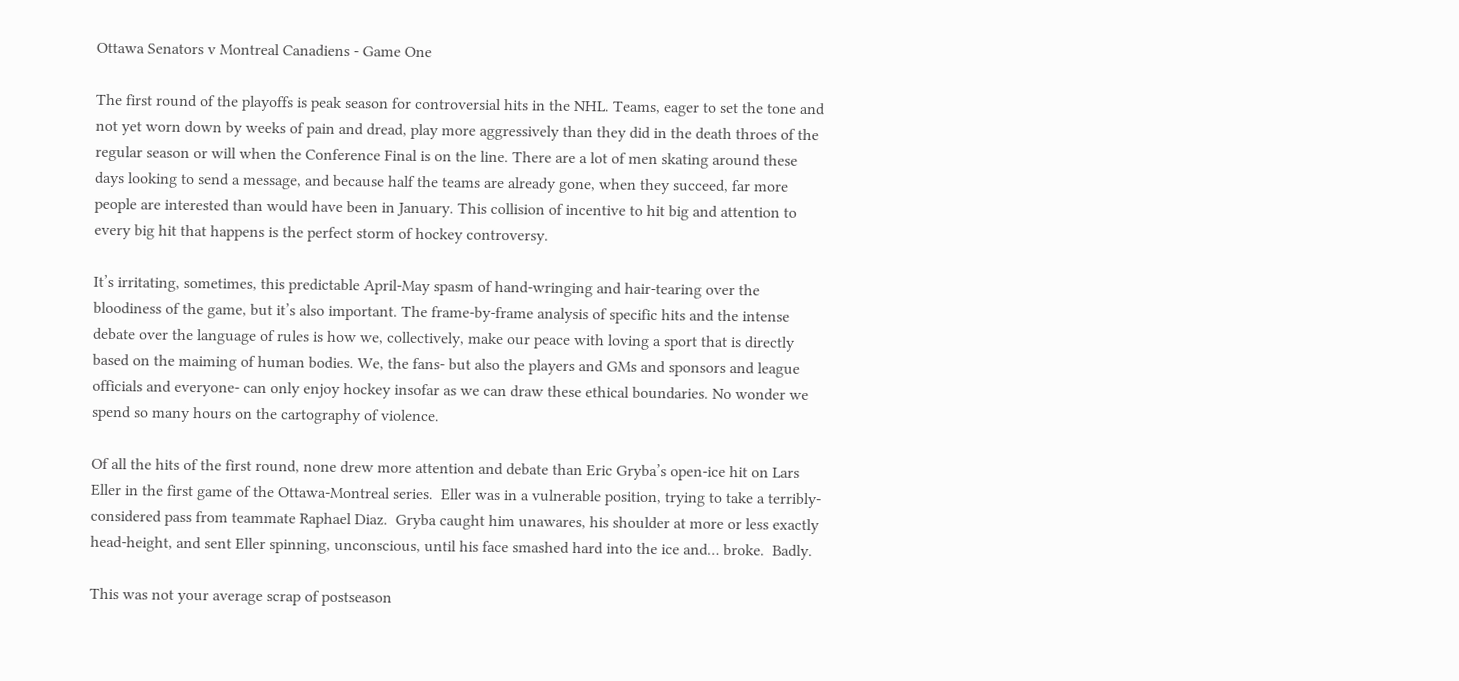Ottawa Senators v Montreal Canadiens - Game One

The first round of the playoffs is peak season for controversial hits in the NHL. Teams, eager to set the tone and not yet worn down by weeks of pain and dread, play more aggressively than they did in the death throes of the regular season or will when the Conference Final is on the line. There are a lot of men skating around these days looking to send a message, and because half the teams are already gone, when they succeed, far more people are interested than would have been in January. This collision of incentive to hit big and attention to every big hit that happens is the perfect storm of hockey controversy.

It’s irritating, sometimes, this predictable April-May spasm of hand-wringing and hair-tearing over the bloodiness of the game, but it’s also important. The frame-by-frame analysis of specific hits and the intense debate over the language of rules is how we, collectively, make our peace with loving a sport that is directly based on the maiming of human bodies. We, the fans- but also the players and GMs and sponsors and league officials and everyone- can only enjoy hockey insofar as we can draw these ethical boundaries. No wonder we spend so many hours on the cartography of violence.

Of all the hits of the first round, none drew more attention and debate than Eric Gryba’s open-ice hit on Lars Eller in the first game of the Ottawa-Montreal series.  Eller was in a vulnerable position, trying to take a terribly-considered pass from teammate Raphael Diaz.  Gryba caught him unawares, his shoulder at more or less exactly head-height, and sent Eller spinning, unconscious, until his face smashed hard into the ice and… broke.  Badly.

This was not your average scrap of postseason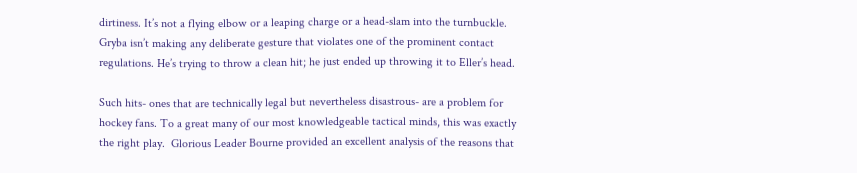dirtiness. It’s not a flying elbow or a leaping charge or a head-slam into the turnbuckle. Gryba isn’t making any deliberate gesture that violates one of the prominent contact regulations. He’s trying to throw a clean hit; he just ended up throwing it to Eller’s head.

Such hits- ones that are technically legal but nevertheless disastrous- are a problem for hockey fans. To a great many of our most knowledgeable tactical minds, this was exactly the right play.  Glorious Leader Bourne provided an excellent analysis of the reasons that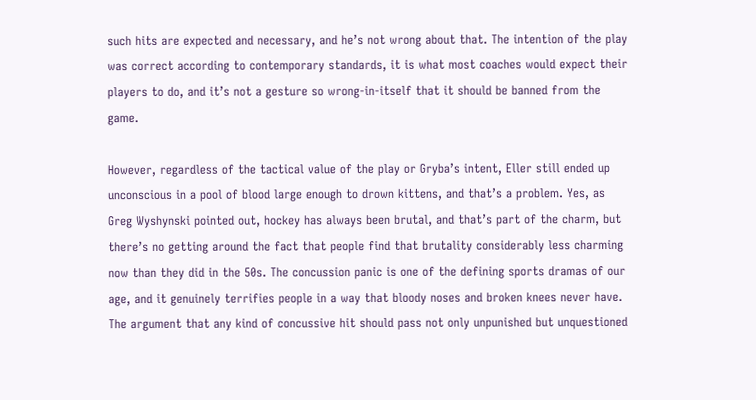such hits are expected and necessary, and he’s not wrong about that. The intention of the play was correct according to contemporary standards, it is what most coaches would expect their players to do, and it’s not a gesture so wrong-in-itself that it should be banned from the game.

However, regardless of the tactical value of the play or Gryba’s intent, Eller still ended up unconscious in a pool of blood large enough to drown kittens, and that’s a problem. Yes, as Greg Wyshynski pointed out, hockey has always been brutal, and that’s part of the charm, but there’s no getting around the fact that people find that brutality considerably less charming now than they did in the 50s. The concussion panic is one of the defining sports dramas of our age, and it genuinely terrifies people in a way that bloody noses and broken knees never have. The argument that any kind of concussive hit should pass not only unpunished but unquestioned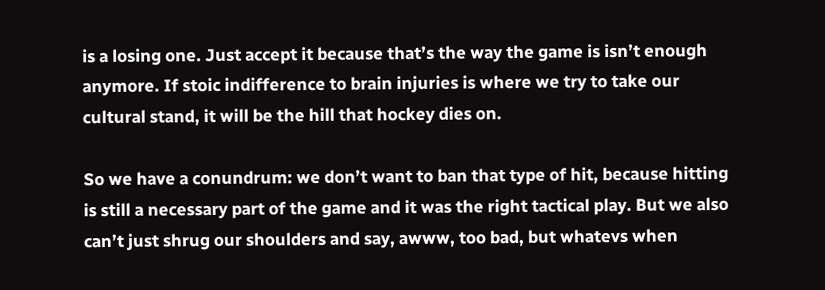is a losing one. Just accept it because that’s the way the game is isn’t enough anymore. If stoic indifference to brain injuries is where we try to take our cultural stand, it will be the hill that hockey dies on.

So we have a conundrum: we don’t want to ban that type of hit, because hitting is still a necessary part of the game and it was the right tactical play. But we also can’t just shrug our shoulders and say, awww, too bad, but whatevs when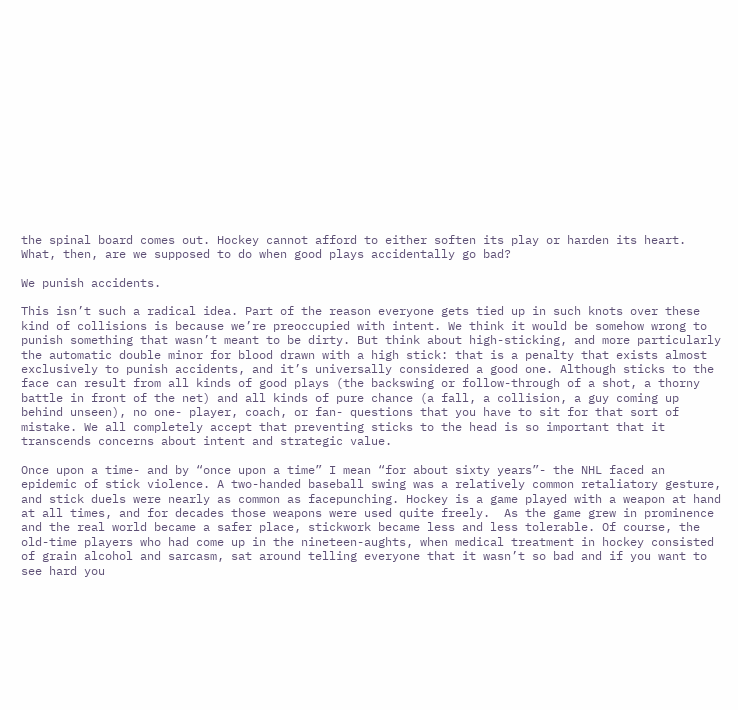the spinal board comes out. Hockey cannot afford to either soften its play or harden its heart. What, then, are we supposed to do when good plays accidentally go bad?

We punish accidents.

This isn’t such a radical idea. Part of the reason everyone gets tied up in such knots over these kind of collisions is because we’re preoccupied with intent. We think it would be somehow wrong to punish something that wasn’t meant to be dirty. But think about high-sticking, and more particularly the automatic double minor for blood drawn with a high stick: that is a penalty that exists almost exclusively to punish accidents, and it’s universally considered a good one. Although sticks to the face can result from all kinds of good plays (the backswing or follow-through of a shot, a thorny battle in front of the net) and all kinds of pure chance (a fall, a collision, a guy coming up behind unseen), no one- player, coach, or fan- questions that you have to sit for that sort of mistake. We all completely accept that preventing sticks to the head is so important that it transcends concerns about intent and strategic value.

Once upon a time- and by “once upon a time” I mean “for about sixty years”- the NHL faced an epidemic of stick violence. A two-handed baseball swing was a relatively common retaliatory gesture, and stick duels were nearly as common as facepunching. Hockey is a game played with a weapon at hand at all times, and for decades those weapons were used quite freely.  As the game grew in prominence and the real world became a safer place, stickwork became less and less tolerable. Of course, the old-time players who had come up in the nineteen-aughts, when medical treatment in hockey consisted of grain alcohol and sarcasm, sat around telling everyone that it wasn’t so bad and if you want to see hard you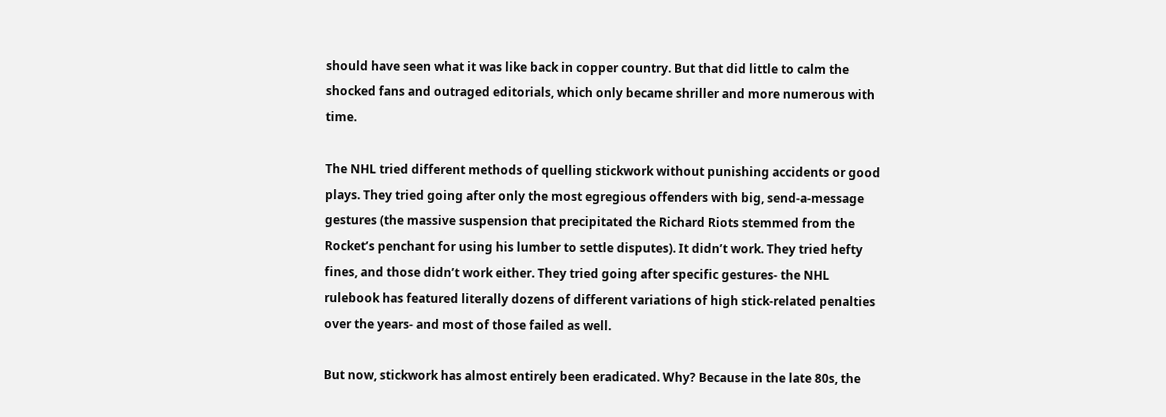should have seen what it was like back in copper country. But that did little to calm the shocked fans and outraged editorials, which only became shriller and more numerous with time.

The NHL tried different methods of quelling stickwork without punishing accidents or good plays. They tried going after only the most egregious offenders with big, send-a-message gestures (the massive suspension that precipitated the Richard Riots stemmed from the Rocket’s penchant for using his lumber to settle disputes). It didn’t work. They tried hefty fines, and those didn’t work either. They tried going after specific gestures- the NHL rulebook has featured literally dozens of different variations of high stick-related penalties over the years- and most of those failed as well.

But now, stickwork has almost entirely been eradicated. Why? Because in the late 80s, the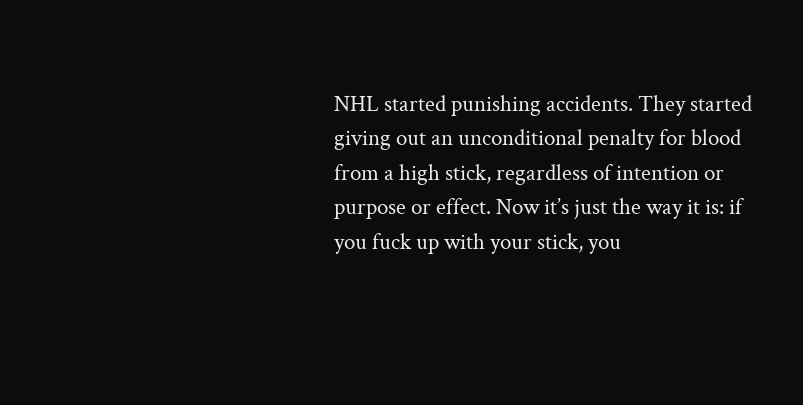NHL started punishing accidents. They started giving out an unconditional penalty for blood from a high stick, regardless of intention or purpose or effect. Now it’s just the way it is: if you fuck up with your stick, you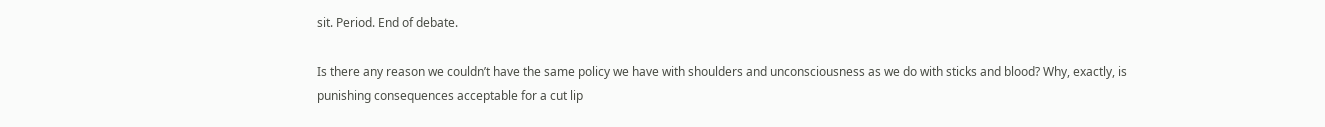sit. Period. End of debate.

Is there any reason we couldn’t have the same policy we have with shoulders and unconsciousness as we do with sticks and blood? Why, exactly, is punishing consequences acceptable for a cut lip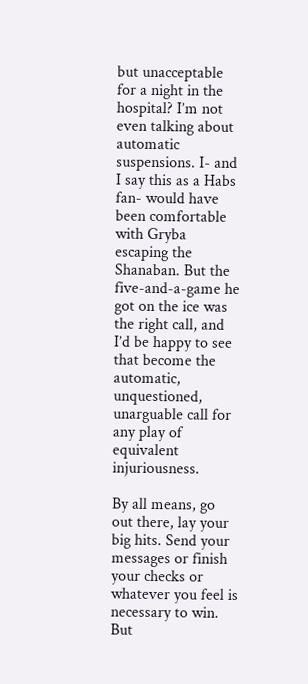but unacceptable for a night in the hospital? I’m not even talking about automatic suspensions. I- and I say this as a Habs fan- would have been comfortable with Gryba escaping the Shanaban. But the five-and-a-game he got on the ice was the right call, and I’d be happy to see that become the automatic, unquestioned, unarguable call for any play of equivalent injuriousness.

By all means, go out there, lay your big hits. Send your messages or finish your checks or whatever you feel is necessary to win. But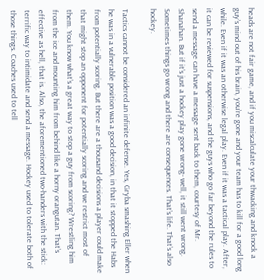heads are not fair game, and if you miscalculate your thwacking and knock a guy’s mind out of his brain, you’re gone and your team has to kill for a good long while. Even if it was an otherwise legal play. Even if it was a tactical play. After, it can be reviewed for suspensions, and the guys who go far beyond the rules to send a message can have a message sent back to them, courtesy of Mr. Shanahan. But if it’s just a hockey play gone wrong- well, it still went wrong. Sometimes things go wrong and there are consequences. That’s life. That’s also hockey.

Tactics cannot be considered an infinite defense. Yes, Gryba smashing Eller when he was in a vulnerable position was a good decision, in that it stopped the Habs from potentially scoring. But there are a thousand decisions a player could make that might stop an opponent for potentially scoring and we restrict most of them. You know what’s a great way to stop a guy from scoring? Wrestling him from the ice and mounting him from behind like a horny orangutan. That’s effective as hell, that is. Also, the aforementioned two-handers with the stick: terrific way to intimidate and send a message. Hockey used to tolerate both of those things. Coaches used to tell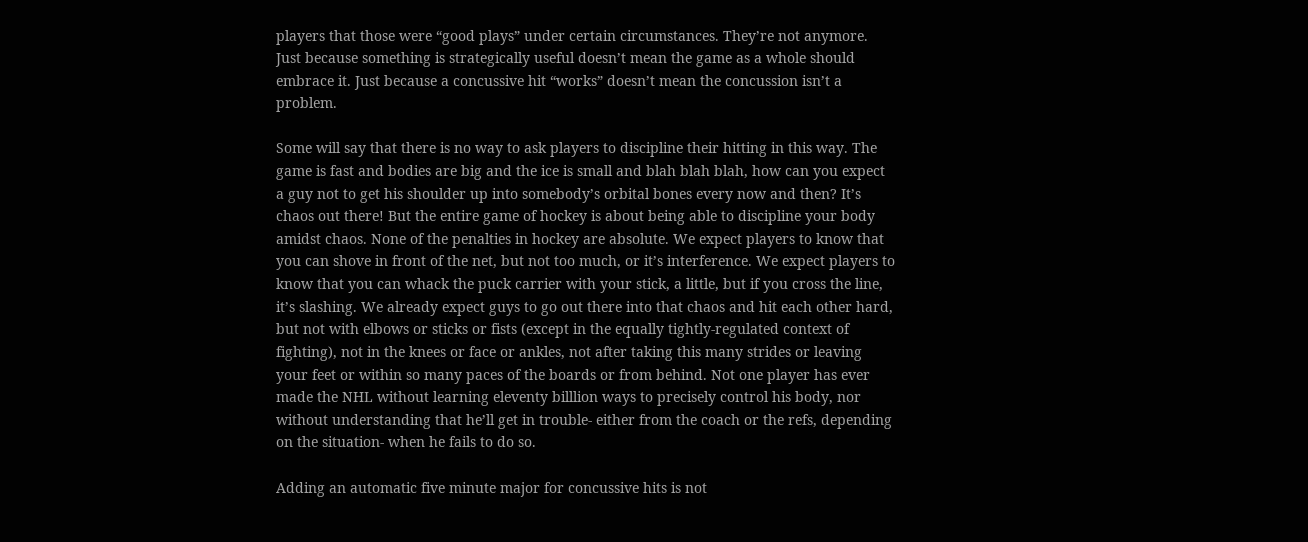players that those were “good plays” under certain circumstances. They’re not anymore. Just because something is strategically useful doesn’t mean the game as a whole should embrace it. Just because a concussive hit “works” doesn’t mean the concussion isn’t a problem.

Some will say that there is no way to ask players to discipline their hitting in this way. The game is fast and bodies are big and the ice is small and blah blah blah, how can you expect a guy not to get his shoulder up into somebody’s orbital bones every now and then? It’s chaos out there! But the entire game of hockey is about being able to discipline your body amidst chaos. None of the penalties in hockey are absolute. We expect players to know that you can shove in front of the net, but not too much, or it’s interference. We expect players to know that you can whack the puck carrier with your stick, a little, but if you cross the line, it’s slashing. We already expect guys to go out there into that chaos and hit each other hard, but not with elbows or sticks or fists (except in the equally tightly-regulated context of fighting), not in the knees or face or ankles, not after taking this many strides or leaving your feet or within so many paces of the boards or from behind. Not one player has ever made the NHL without learning eleventy billlion ways to precisely control his body, nor without understanding that he’ll get in trouble- either from the coach or the refs, depending on the situation- when he fails to do so.

Adding an automatic five minute major for concussive hits is not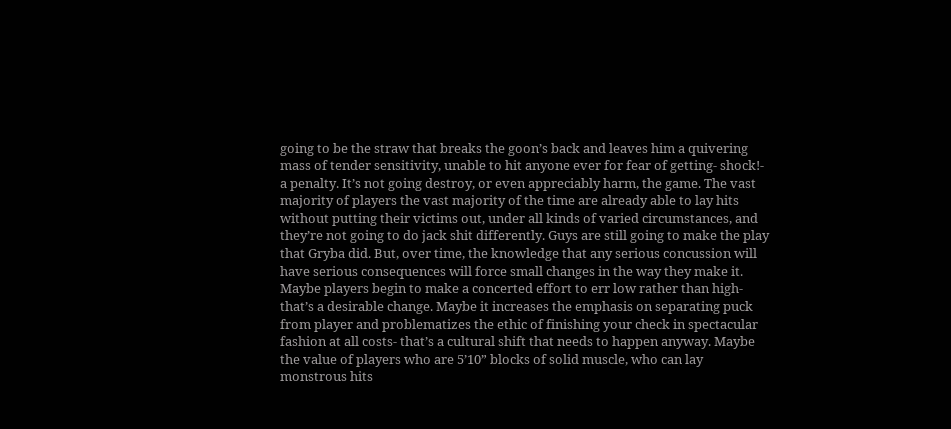going to be the straw that breaks the goon’s back and leaves him a quivering mass of tender sensitivity, unable to hit anyone ever for fear of getting- shock!- a penalty. It’s not going destroy, or even appreciably harm, the game. The vast majority of players the vast majority of the time are already able to lay hits without putting their victims out, under all kinds of varied circumstances, and they’re not going to do jack shit differently. Guys are still going to make the play that Gryba did. But, over time, the knowledge that any serious concussion will have serious consequences will force small changes in the way they make it. Maybe players begin to make a concerted effort to err low rather than high- that’s a desirable change. Maybe it increases the emphasis on separating puck from player and problematizes the ethic of finishing your check in spectacular fashion at all costs- that’s a cultural shift that needs to happen anyway. Maybe the value of players who are 5’10” blocks of solid muscle, who can lay monstrous hits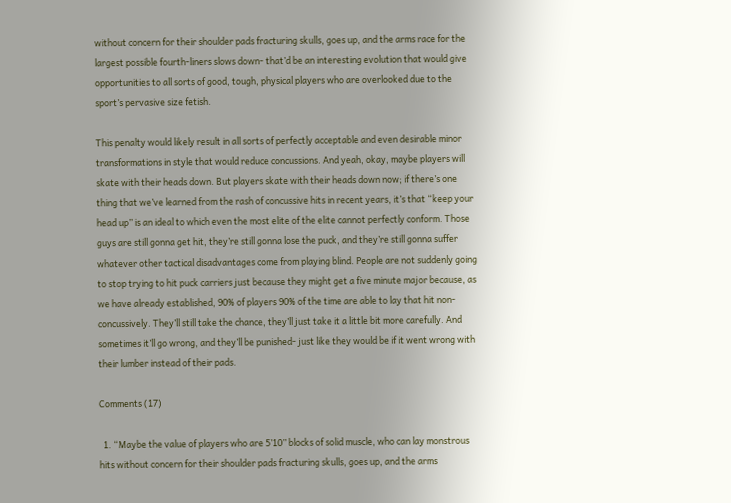without concern for their shoulder pads fracturing skulls, goes up, and the arms race for the largest possible fourth-liners slows down- that’d be an interesting evolution that would give opportunities to all sorts of good, tough, physical players who are overlooked due to the sport’s pervasive size fetish.

This penalty would likely result in all sorts of perfectly acceptable and even desirable minor transformations in style that would reduce concussions. And yeah, okay, maybe players will skate with their heads down. But players skate with their heads down now; if there’s one thing that we’ve learned from the rash of concussive hits in recent years, it’s that “keep your head up” is an ideal to which even the most elite of the elite cannot perfectly conform. Those guys are still gonna get hit, they’re still gonna lose the puck, and they’re still gonna suffer whatever other tactical disadvantages come from playing blind. People are not suddenly going to stop trying to hit puck carriers just because they might get a five minute major because, as we have already established, 90% of players 90% of the time are able to lay that hit non-concussively. They’ll still take the chance, they’ll just take it a little bit more carefully. And sometimes it’ll go wrong, and they’ll be punished- just like they would be if it went wrong with their lumber instead of their pads.

Comments (17)

  1. “Maybe the value of players who are 5’10” blocks of solid muscle, who can lay monstrous hits without concern for their shoulder pads fracturing skulls, goes up, and the arms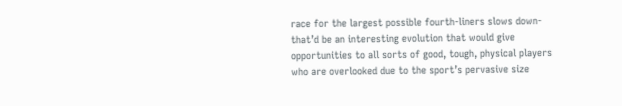race for the largest possible fourth-liners slows down- that’d be an interesting evolution that would give opportunities to all sorts of good, tough, physical players who are overlooked due to the sport’s pervasive size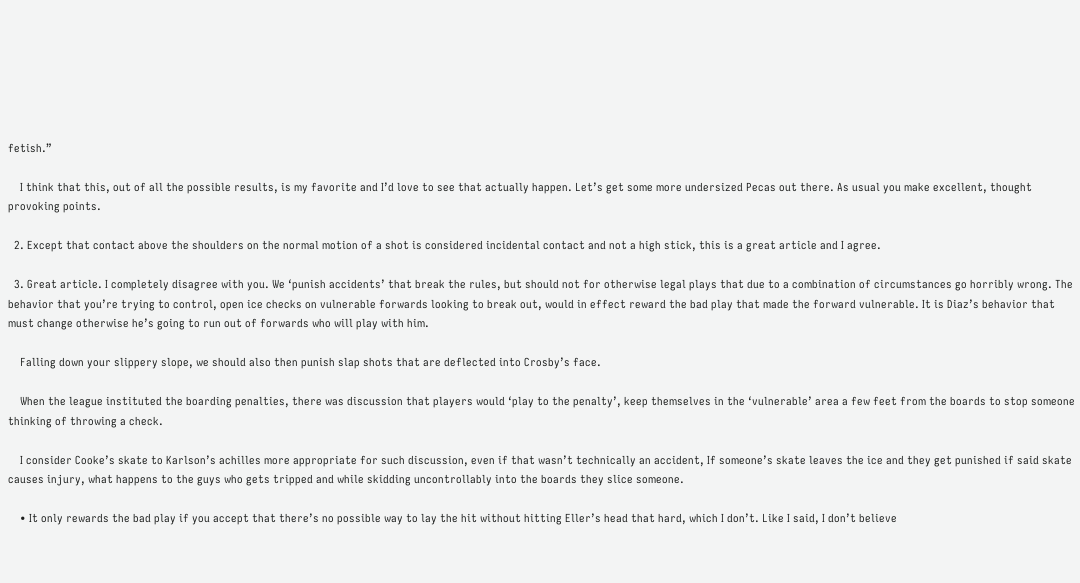fetish.”

    I think that this, out of all the possible results, is my favorite and I’d love to see that actually happen. Let’s get some more undersized Pecas out there. As usual you make excellent, thought provoking points.

  2. Except that contact above the shoulders on the normal motion of a shot is considered incidental contact and not a high stick, this is a great article and I agree.

  3. Great article. I completely disagree with you. We ‘punish accidents’ that break the rules, but should not for otherwise legal plays that due to a combination of circumstances go horribly wrong. The behavior that you’re trying to control, open ice checks on vulnerable forwards looking to break out, would in effect reward the bad play that made the forward vulnerable. It is Diaz’s behavior that must change otherwise he’s going to run out of forwards who will play with him.

    Falling down your slippery slope, we should also then punish slap shots that are deflected into Crosby’s face.

    When the league instituted the boarding penalties, there was discussion that players would ‘play to the penalty’, keep themselves in the ‘vulnerable’ area a few feet from the boards to stop someone thinking of throwing a check.

    I consider Cooke’s skate to Karlson’s achilles more appropriate for such discussion, even if that wasn’t technically an accident, If someone’s skate leaves the ice and they get punished if said skate causes injury, what happens to the guys who gets tripped and while skidding uncontrollably into the boards they slice someone.

    • It only rewards the bad play if you accept that there’s no possible way to lay the hit without hitting Eller’s head that hard, which I don’t. Like I said, I don’t believe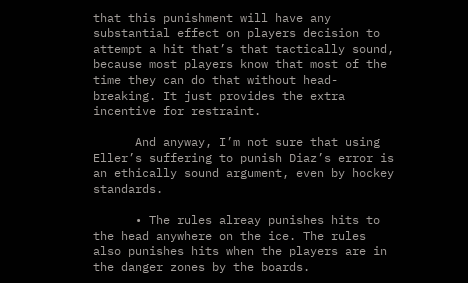that this punishment will have any substantial effect on players decision to attempt a hit that’s that tactically sound, because most players know that most of the time they can do that without head-breaking. It just provides the extra incentive for restraint.

      And anyway, I’m not sure that using Eller’s suffering to punish Diaz’s error is an ethically sound argument, even by hockey standards.

      • The rules alreay punishes hits to the head anywhere on the ice. The rules also punishes hits when the players are in the danger zones by the boards.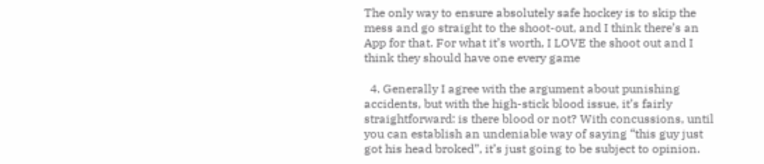The only way to ensure absolutely safe hockey is to skip the mess and go straight to the shoot-out, and I think there’s an App for that. For what it’s worth, I LOVE the shoot out and I think they should have one every game

  4. Generally I agree with the argument about punishing accidents, but with the high-stick blood issue, it’s fairly straightforward: is there blood or not? With concussions, until you can establish an undeniable way of saying “this guy just got his head broked”, it’s just going to be subject to opinion.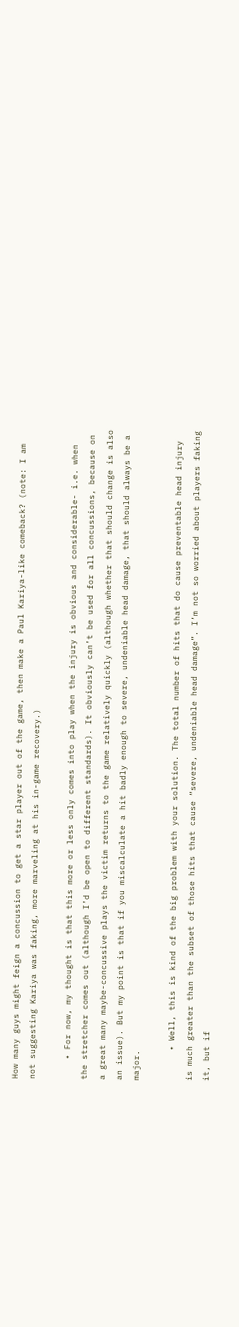How many guys might feign a concussion to get a star player out of the game, then make a Paul Kariya-like comeback? (note: I am not suggesting Kariya was faking, more marveling at his in-game recovery.)

    • For now, my thought is that this more or less only comes into play when the injury is obvious and considerable- i.e. when the stretcher comes out (although I’d be open to different standards). It obviously can’t be used for all concussions, because on a great many maybe-concussive plays the victim returns to the game relatively quickly (although whether that should change is also an issue). But my point is that if you miscalculate a hit badly enough to severe, undeniable head damage, that should always be a major.

      • Well, this is kind of the big problem with your solution. The total number of hits that do cause preventable head injury is much greater than the subset of those hits that cause “severe, undeniable head damage”. I’m not so worried about players faking it, but if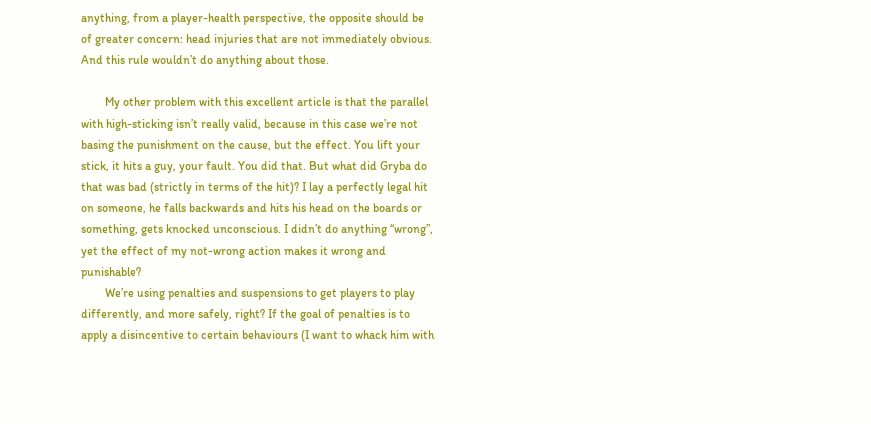anything, from a player-health perspective, the opposite should be of greater concern: head injuries that are not immediately obvious. And this rule wouldn’t do anything about those.

        My other problem with this excellent article is that the parallel with high-sticking isn’t really valid, because in this case we’re not basing the punishment on the cause, but the effect. You lift your stick, it hits a guy, your fault. You did that. But what did Gryba do that was bad (strictly in terms of the hit)? I lay a perfectly legal hit on someone, he falls backwards and hits his head on the boards or something, gets knocked unconscious. I didn’t do anything “wrong”, yet the effect of my not-wrong action makes it wrong and punishable?
        We’re using penalties and suspensions to get players to play differently, and more safely, right? If the goal of penalties is to apply a disincentive to certain behaviours (I want to whack him with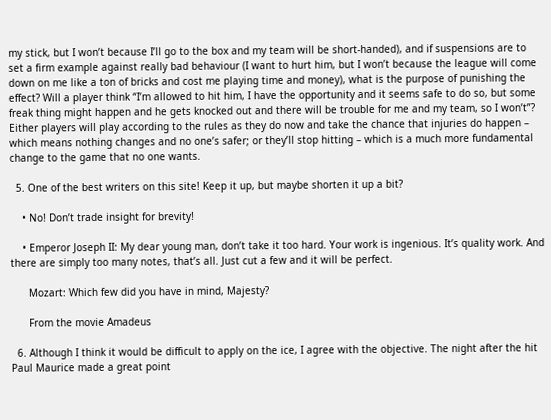my stick, but I won’t because I’ll go to the box and my team will be short-handed), and if suspensions are to set a firm example against really bad behaviour (I want to hurt him, but I won’t because the league will come down on me like a ton of bricks and cost me playing time and money), what is the purpose of punishing the effect? Will a player think “I’m allowed to hit him, I have the opportunity and it seems safe to do so, but some freak thing might happen and he gets knocked out and there will be trouble for me and my team, so I won’t”? Either players will play according to the rules as they do now and take the chance that injuries do happen – which means nothing changes and no one’s safer; or they’ll stop hitting – which is a much more fundamental change to the game that no one wants.

  5. One of the best writers on this site! Keep it up, but maybe shorten it up a bit?

    • No! Don’t trade insight for brevity!

    • Emperor Joseph II: My dear young man, don’t take it too hard. Your work is ingenious. It’s quality work. And there are simply too many notes, that’s all. Just cut a few and it will be perfect.

      Mozart: Which few did you have in mind, Majesty?

      From the movie Amadeus

  6. Although I think it would be difficult to apply on the ice, I agree with the objective. The night after the hit Paul Maurice made a great point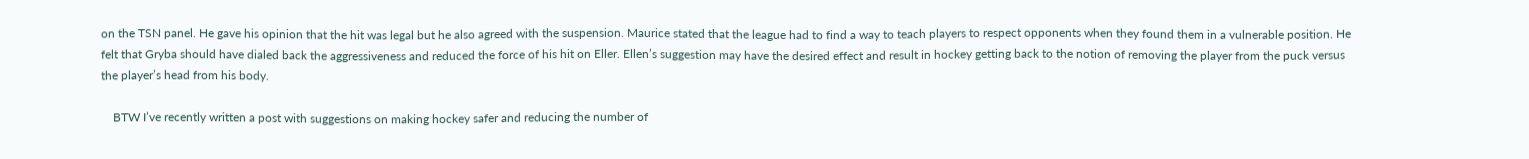on the TSN panel. He gave his opinion that the hit was legal but he also agreed with the suspension. Maurice stated that the league had to find a way to teach players to respect opponents when they found them in a vulnerable position. He felt that Gryba should have dialed back the aggressiveness and reduced the force of his hit on Eller. Ellen’s suggestion may have the desired effect and result in hockey getting back to the notion of removing the player from the puck versus the player’s head from his body.

    BTW I’ve recently written a post with suggestions on making hockey safer and reducing the number of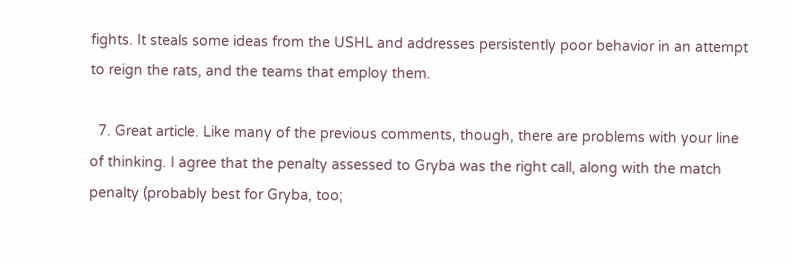fights. It steals some ideas from the USHL and addresses persistently poor behavior in an attempt to reign the rats, and the teams that employ them.

  7. Great article. Like many of the previous comments, though, there are problems with your line of thinking. I agree that the penalty assessed to Gryba was the right call, along with the match penalty (probably best for Gryba, too;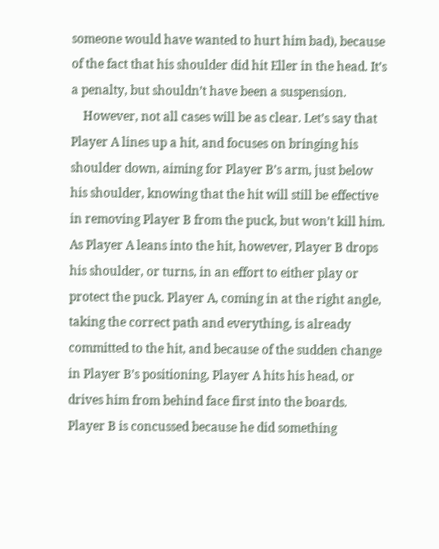someone would have wanted to hurt him bad), because of the fact that his shoulder did hit Eller in the head. It’s a penalty, but shouldn’t have been a suspension.
    However, not all cases will be as clear. Let’s say that Player A lines up a hit, and focuses on bringing his shoulder down, aiming for Player B’s arm, just below his shoulder, knowing that the hit will still be effective in removing Player B from the puck, but won’t kill him. As Player A leans into the hit, however, Player B drops his shoulder, or turns, in an effort to either play or protect the puck. Player A, coming in at the right angle, taking the correct path and everything, is already committed to the hit, and because of the sudden change in Player B’s positioning, Player A hits his head, or drives him from behind face first into the boards. Player B is concussed because he did something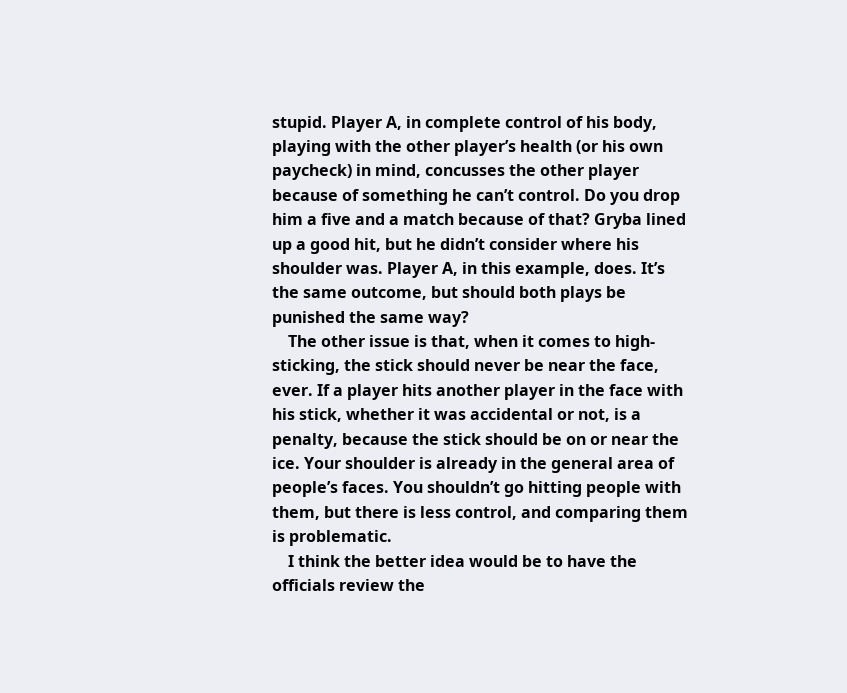stupid. Player A, in complete control of his body, playing with the other player’s health (or his own paycheck) in mind, concusses the other player because of something he can’t control. Do you drop him a five and a match because of that? Gryba lined up a good hit, but he didn’t consider where his shoulder was. Player A, in this example, does. It’s the same outcome, but should both plays be punished the same way?
    The other issue is that, when it comes to high-sticking, the stick should never be near the face, ever. If a player hits another player in the face with his stick, whether it was accidental or not, is a penalty, because the stick should be on or near the ice. Your shoulder is already in the general area of people’s faces. You shouldn’t go hitting people with them, but there is less control, and comparing them is problematic.
    I think the better idea would be to have the officials review the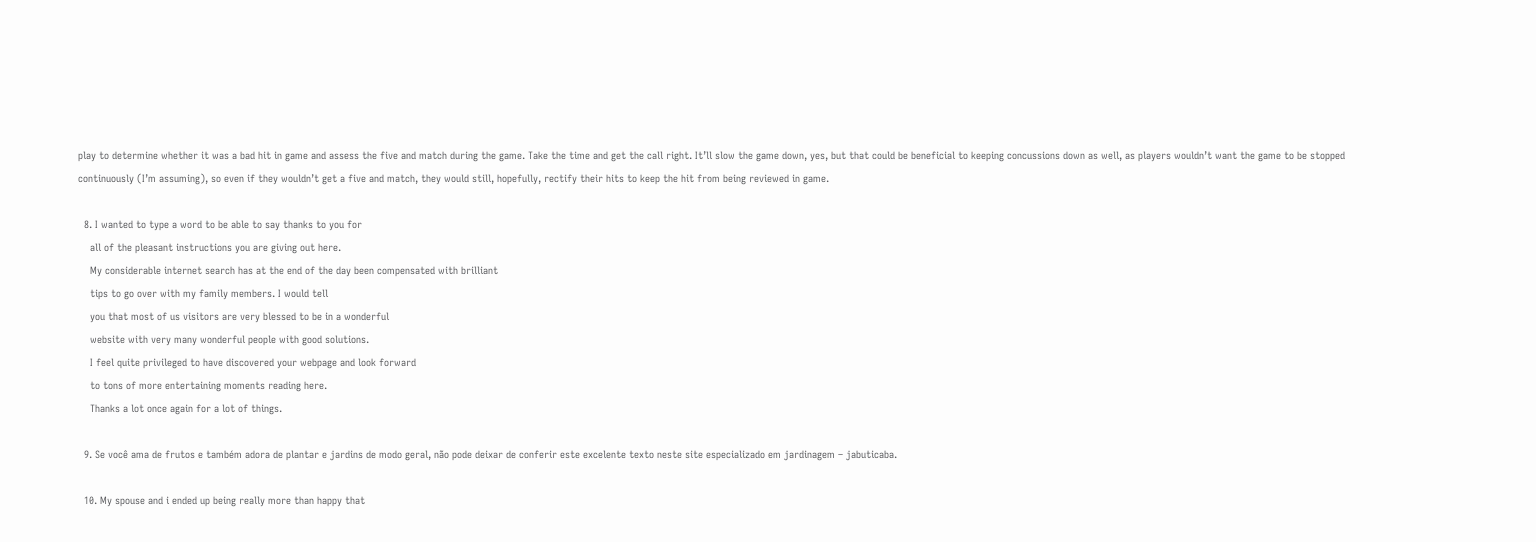play to determine whether it was a bad hit in game and assess the five and match during the game. Take the time and get the call right. It’ll slow the game down, yes, but that could be beneficial to keeping concussions down as well, as players wouldn’t want the game to be stopped continuously (I’m assuming), so even if they wouldn’t get a five and match, they would still, hopefully, rectify their hits to keep the hit from being reviewed in game.

  8. I wanted to type a word to be able to say thanks to you for
    all of the pleasant instructions you are giving out here.
    My considerable internet search has at the end of the day been compensated with brilliant
    tips to go over with my family members. I would tell
    you that most of us visitors are very blessed to be in a wonderful
    website with very many wonderful people with good solutions.
    I feel quite privileged to have discovered your webpage and look forward
    to tons of more entertaining moments reading here.
    Thanks a lot once again for a lot of things.

  9. Se você ama de frutos e também adora de plantar e jardins de modo geral, não pode deixar de conferir este excelente texto neste site especializado em jardinagem – jabuticaba.

  10. My spouse and i ended up being really more than happy that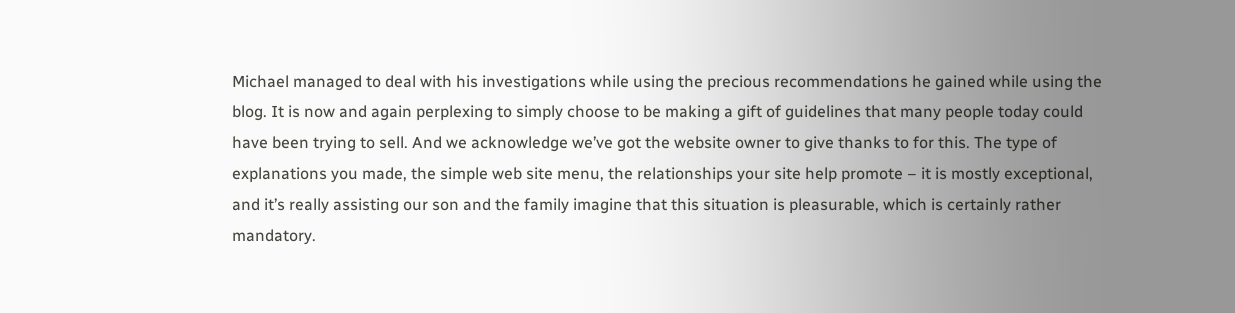Michael managed to deal with his investigations while using the precious recommendations he gained while using the blog. It is now and again perplexing to simply choose to be making a gift of guidelines that many people today could have been trying to sell. And we acknowledge we’ve got the website owner to give thanks to for this. The type of explanations you made, the simple web site menu, the relationships your site help promote – it is mostly exceptional, and it’s really assisting our son and the family imagine that this situation is pleasurable, which is certainly rather mandatory.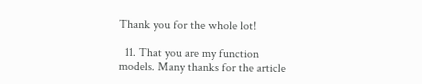Thank you for the whole lot!

  11. That you are my function models. Many thanks for the article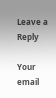Leave a Reply

Your email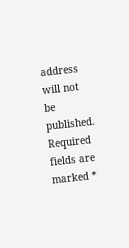address will not be published. Required fields are marked *